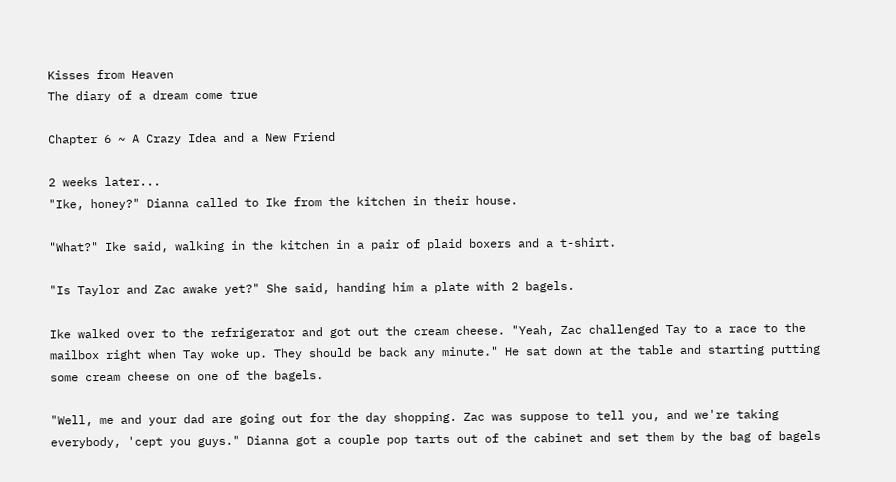Kisses from Heaven
The diary of a dream come true

Chapter 6 ~ A Crazy Idea and a New Friend

2 weeks later...
"Ike, honey?" Dianna called to Ike from the kitchen in their house.

"What?" Ike said, walking in the kitchen in a pair of plaid boxers and a t-shirt.

"Is Taylor and Zac awake yet?" She said, handing him a plate with 2 bagels.

Ike walked over to the refrigerator and got out the cream cheese. "Yeah, Zac challenged Tay to a race to the mailbox right when Tay woke up. They should be back any minute." He sat down at the table and starting putting some cream cheese on one of the bagels.

"Well, me and your dad are going out for the day shopping. Zac was suppose to tell you, and we're taking everybody, 'cept you guys." Dianna got a couple pop tarts out of the cabinet and set them by the bag of bagels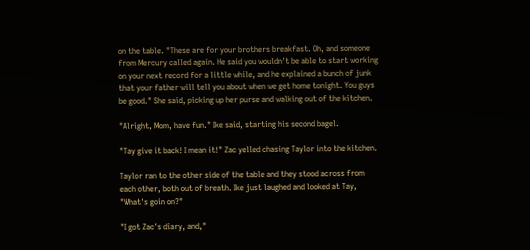on the table. "These are for your brothers breakfast. Oh, and someone from Mercury called again. He said you wouldn't be able to start working on your next record for a little while, and he explained a bunch of junk that your father will tell you about when we get home tonight. You guys be good." She said, picking up her purse and walking out of the kitchen.

"Alright, Mom, have fun." Ike said, starting his second bagel.

"Tay give it back! I mean it!" Zac yelled chasing Taylor into the kitchen.

Taylor ran to the other side of the table and they stood across from each other, both out of breath. Ike just laughed and looked at Tay, "What's goin on?"

"I got Zac's diary, and,"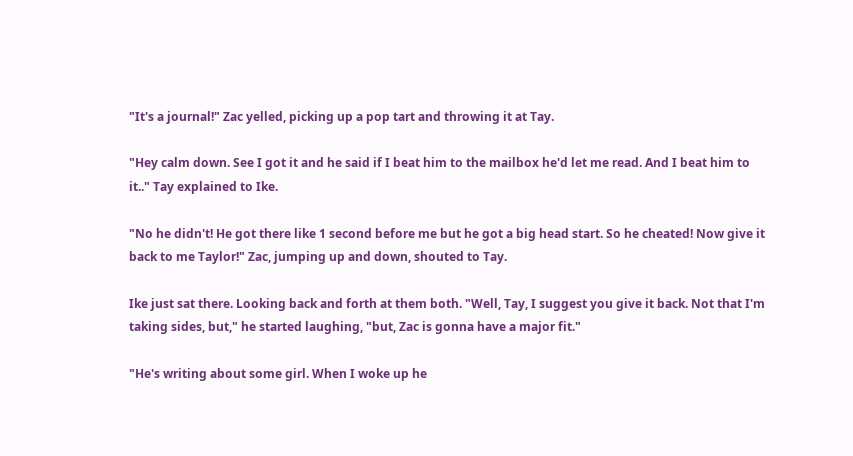"It's a journal!" Zac yelled, picking up a pop tart and throwing it at Tay.

"Hey calm down. See I got it and he said if I beat him to the mailbox he'd let me read. And I beat him to it.." Tay explained to Ike.

"No he didn't! He got there like 1 second before me but he got a big head start. So he cheated! Now give it back to me Taylor!" Zac, jumping up and down, shouted to Tay.

Ike just sat there. Looking back and forth at them both. "Well, Tay, I suggest you give it back. Not that I'm taking sides, but," he started laughing, "but, Zac is gonna have a major fit."

"He's writing about some girl. When I woke up he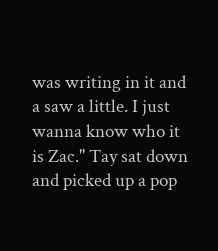was writing in it and a saw a little. I just wanna know who it is Zac." Tay sat down and picked up a pop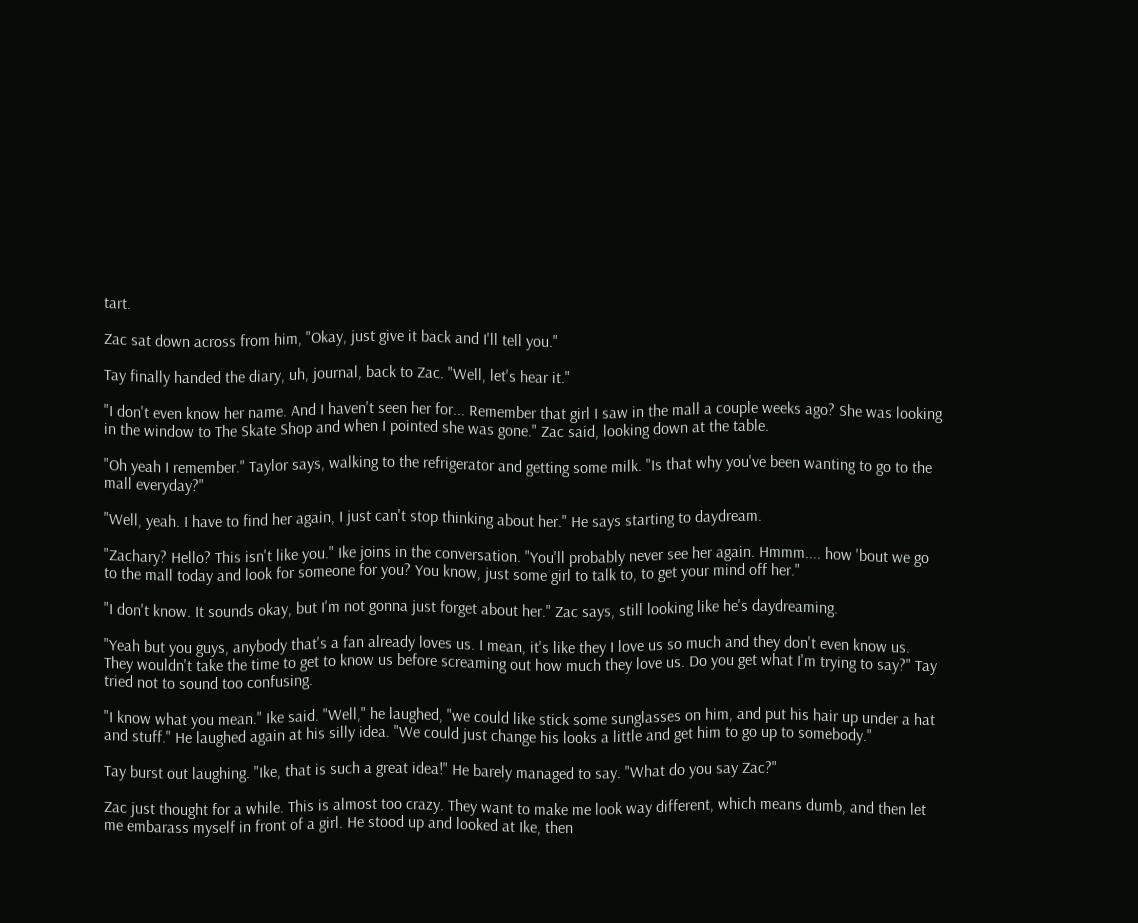tart.

Zac sat down across from him, "Okay, just give it back and I'll tell you."

Tay finally handed the diary, uh, journal, back to Zac. "Well, let's hear it."

"I don't even know her name. And I haven't seen her for... Remember that girl I saw in the mall a couple weeks ago? She was looking in the window to The Skate Shop and when I pointed she was gone." Zac said, looking down at the table.

"Oh yeah I remember." Taylor says, walking to the refrigerator and getting some milk. "Is that why you've been wanting to go to the mall everyday?"

"Well, yeah. I have to find her again, I just can't stop thinking about her." He says starting to daydream.

"Zachary? Hello? This isn't like you." Ike joins in the conversation. "You'll probably never see her again. Hmmm.... how 'bout we go to the mall today and look for someone for you? You know, just some girl to talk to, to get your mind off her."

"I don't know. It sounds okay, but I'm not gonna just forget about her." Zac says, still looking like he's daydreaming.

"Yeah but you guys, anybody that's a fan already loves us. I mean, it's like they I love us so much and they don't even know us. They wouldn't take the time to get to know us before screaming out how much they love us. Do you get what I'm trying to say?" Tay tried not to sound too confusing.

"I know what you mean." Ike said. "Well," he laughed, "we could like stick some sunglasses on him, and put his hair up under a hat and stuff." He laughed again at his silly idea. "We could just change his looks a little and get him to go up to somebody."

Tay burst out laughing. "Ike, that is such a great idea!" He barely managed to say. "What do you say Zac?"

Zac just thought for a while. This is almost too crazy. They want to make me look way different, which means dumb, and then let me embarass myself in front of a girl. He stood up and looked at Ike, then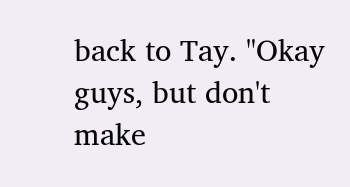back to Tay. "Okay guys, but don't make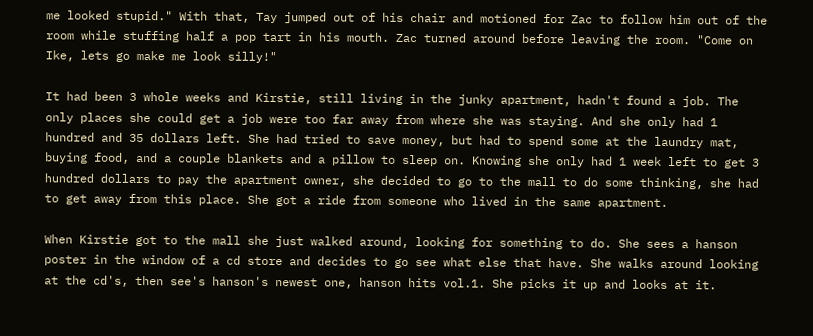me looked stupid." With that, Tay jumped out of his chair and motioned for Zac to follow him out of the room while stuffing half a pop tart in his mouth. Zac turned around before leaving the room. "Come on Ike, lets go make me look silly!"

It had been 3 whole weeks and Kirstie, still living in the junky apartment, hadn't found a job. The only places she could get a job were too far away from where she was staying. And she only had 1 hundred and 35 dollars left. She had tried to save money, but had to spend some at the laundry mat, buying food, and a couple blankets and a pillow to sleep on. Knowing she only had 1 week left to get 3 hundred dollars to pay the apartment owner, she decided to go to the mall to do some thinking, she had to get away from this place. She got a ride from someone who lived in the same apartment.

When Kirstie got to the mall she just walked around, looking for something to do. She sees a hanson poster in the window of a cd store and decides to go see what else that have. She walks around looking at the cd's, then see's hanson's newest one, hanson hits vol.1. She picks it up and looks at it.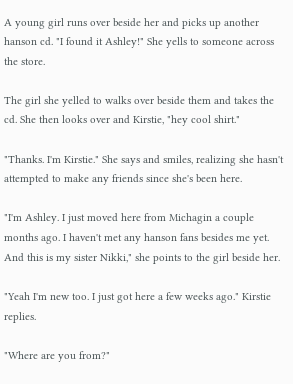A young girl runs over beside her and picks up another hanson cd. "I found it Ashley!" She yells to someone across the store.

The girl she yelled to walks over beside them and takes the cd. She then looks over and Kirstie, "hey cool shirt."

"Thanks. I'm Kirstie." She says and smiles, realizing she hasn't attempted to make any friends since she's been here.

"I'm Ashley. I just moved here from Michagin a couple months ago. I haven't met any hanson fans besides me yet. And this is my sister Nikki," she points to the girl beside her.

"Yeah I'm new too. I just got here a few weeks ago." Kirstie replies.

"Where are you from?"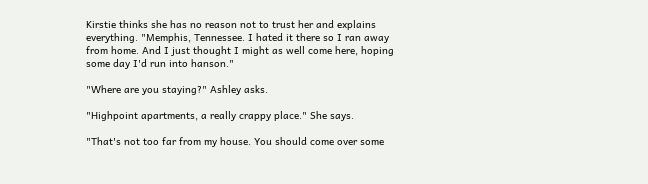Kirstie thinks she has no reason not to trust her and explains everything. "Memphis, Tennessee. I hated it there so I ran away from home. And I just thought I might as well come here, hoping some day I'd run into hanson."

"Where are you staying?" Ashley asks.

"Highpoint apartments, a really crappy place." She says.

"That's not too far from my house. You should come over some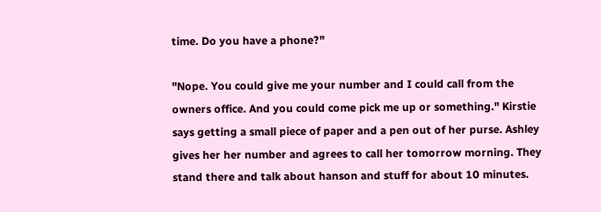time. Do you have a phone?"

"Nope. You could give me your number and I could call from the owners office. And you could come pick me up or something." Kirstie says getting a small piece of paper and a pen out of her purse. Ashley gives her her number and agrees to call her tomorrow morning. They stand there and talk about hanson and stuff for about 10 minutes.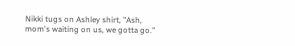Nikki tugs on Ashley shirt, "Ash, mom's waiting on us, we gotta go."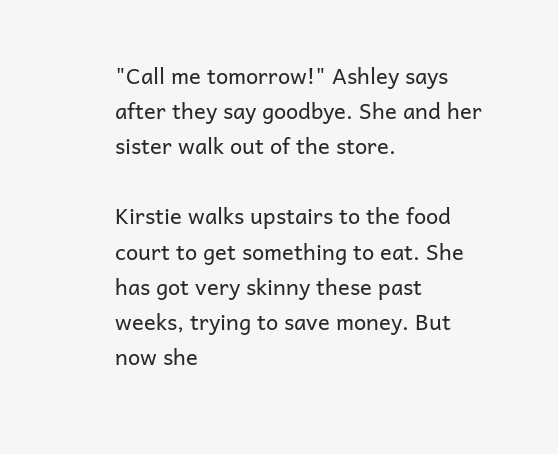"Call me tomorrow!" Ashley says after they say goodbye. She and her sister walk out of the store.

Kirstie walks upstairs to the food court to get something to eat. She has got very skinny these past weeks, trying to save money. But now she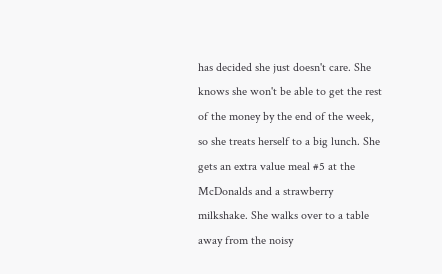has decided she just doesn't care. She knows she won't be able to get the rest of the money by the end of the week, so she treats herself to a big lunch. She gets an extra value meal #5 at the McDonalds and a strawberry milkshake. She walks over to a table away from the noisy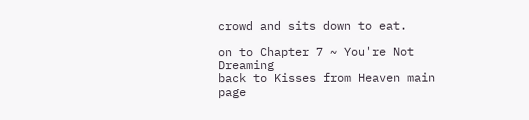crowd and sits down to eat.

on to Chapter 7 ~ You're Not Dreaming
back to Kisses from Heaven main page